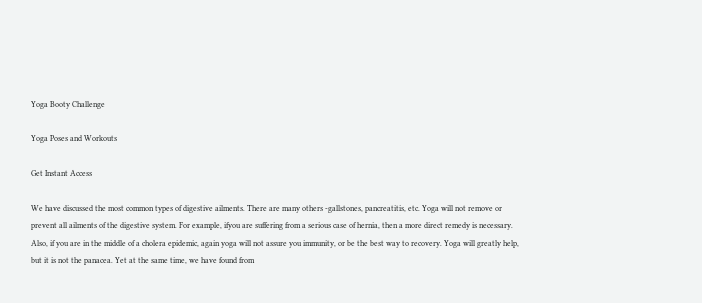Yoga Booty Challenge

Yoga Poses and Workouts

Get Instant Access

We have discussed the most common types of digestive ailments. There are many others -gallstones, pancreatitis, etc. Yoga will not remove or prevent all ailments of the digestive system. For example, ifyou are suffering from a serious case of hernia, then a more direct remedy is necessary. Also, if you are in the middle of a cholera epidemic, again yoga will not assure you immunity, or be the best way to recovery. Yoga will greatly help, but it is not the panacea. Yet at the same time, we have found from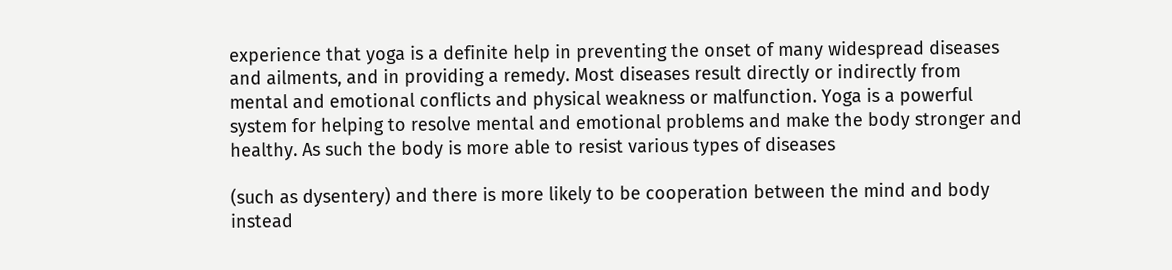experience that yoga is a definite help in preventing the onset of many widespread diseases and ailments, and in providing a remedy. Most diseases result directly or indirectly from mental and emotional conflicts and physical weakness or malfunction. Yoga is a powerful system for helping to resolve mental and emotional problems and make the body stronger and healthy. As such the body is more able to resist various types of diseases

(such as dysentery) and there is more likely to be cooperation between the mind and body instead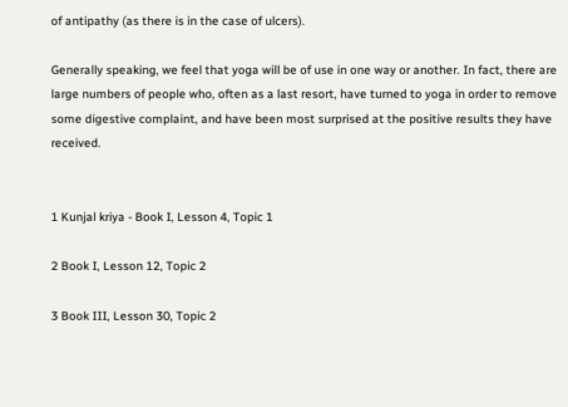of antipathy (as there is in the case of ulcers).

Generally speaking, we feel that yoga will be of use in one way or another. In fact, there are large numbers of people who, often as a last resort, have turned to yoga in order to remove some digestive complaint, and have been most surprised at the positive results they have received.


1 Kunjal kriya - Book I, Lesson 4, Topic 1

2 Book I, Lesson 12, Topic 2

3 Book III, Lesson 30, Topic 2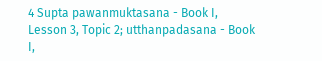4 Supta pawanmuktasana - Book I, Lesson 3, Topic 2; utthanpadasana - Book I,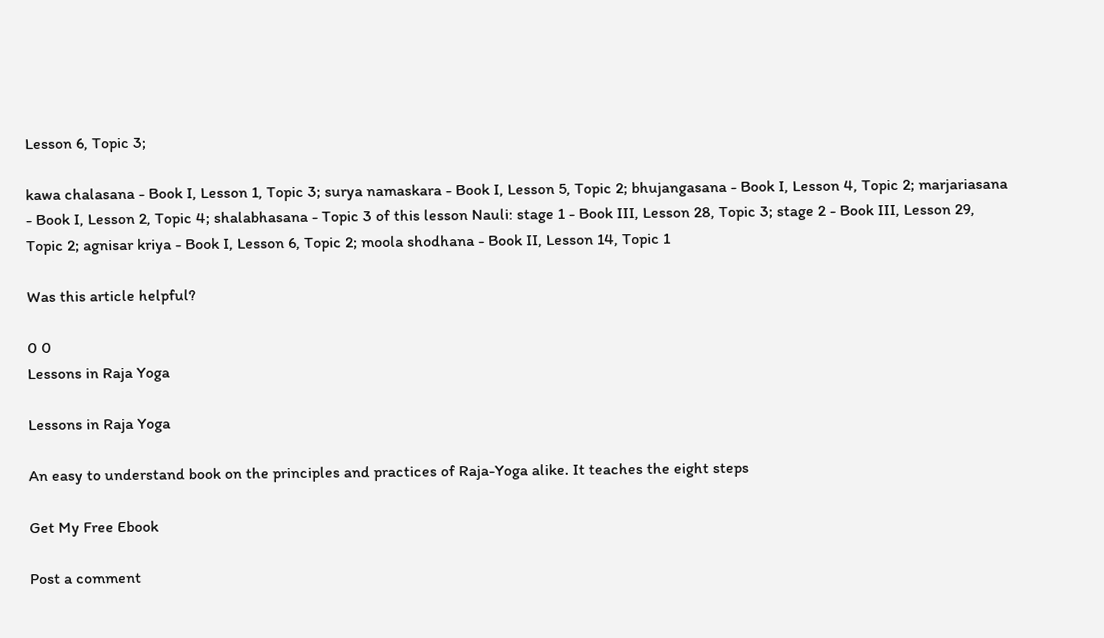Lesson 6, Topic 3;

kawa chalasana - Book I, Lesson 1, Topic 3; surya namaskara - Book I, Lesson 5, Topic 2; bhujangasana - Book I, Lesson 4, Topic 2; marjariasana - Book I, Lesson 2, Topic 4; shalabhasana - Topic 3 of this lesson Nauli: stage 1 - Book III, Lesson 28, Topic 3; stage 2 - Book III, Lesson 29, Topic 2; agnisar kriya - Book I, Lesson 6, Topic 2; moola shodhana - Book II, Lesson 14, Topic 1

Was this article helpful?

0 0
Lessons in Raja Yoga

Lessons in Raja Yoga

An easy to understand book on the principles and practices of Raja-Yoga alike. It teaches the eight steps

Get My Free Ebook

Post a comment